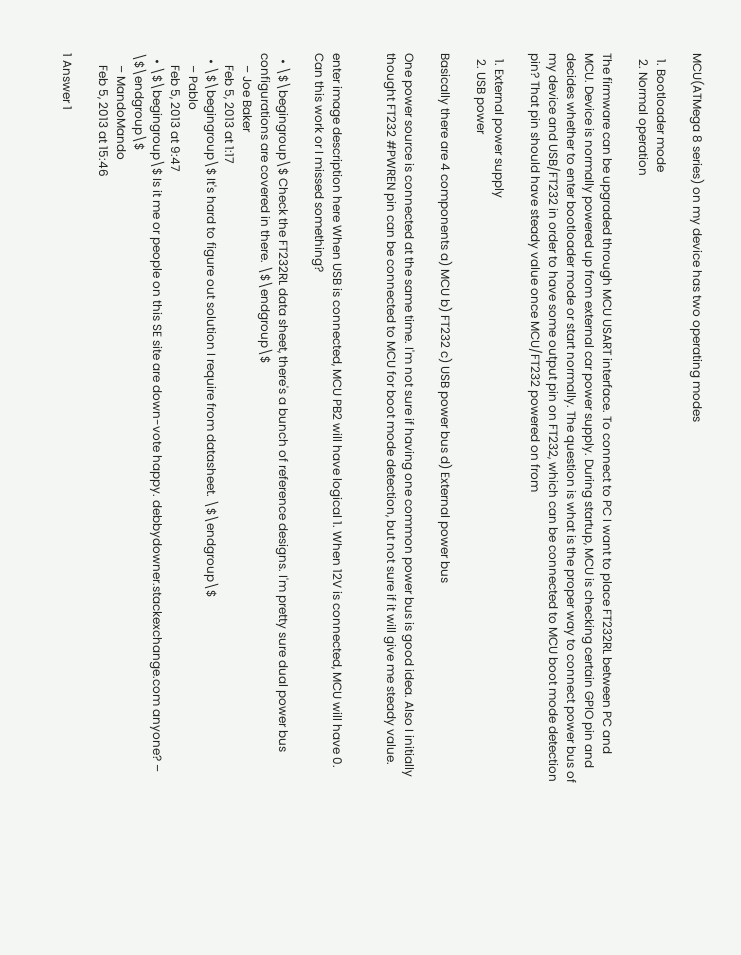MCU(ATMega 8 series) on my device has two operating modes

  1. Bootloader mode
  2. Normal operation

The firmware can be upgraded through MCU USART interface. To connect to PC I want to place FT232RL between PC and MCU. Device is normally powered up from external car power supply. During startup, MCU is checking certain GPIO pin and decides whether to enter bootloader mode or start normally. The question is what is the proper way to connect power bus of my device and USB/FT232 in order to have some output pin on FT232, which can be connected to MCU boot mode detection pin? That pin should have steady value once MCU/FT232 powered on from

  1. External power supply
  2. USB power

Basically there are 4 components a) MCU b) FT232 c) USB power bus d) External power bus

One power source is connected at the same time. I'm not sure if having one common power bus is good idea. Also I initially thought FT232 #PWREN pin can be connected to MCU for boot mode detection, but not sure if it will give me steady value.


enter image description here When USB is connected, MCU PB2 will have logical 1. When 12V is connected, MCU will have 0. Can this work or I missed something?

  • \$\begingroup\$ Check the FT232RL data sheet, there's a bunch of reference designs. I'm pretty sure dual power bus configurations are covered in there. \$\endgroup\$
    – Joe Baker
    Feb 5, 2013 at 1:17
  • \$\begingroup\$ It's hard to figure out solution I require from datasheet. \$\endgroup\$
    – Pablo
    Feb 5, 2013 at 9:47
  • \$\begingroup\$ Is it me or people on this SE site are down-vote happy. debbydowner.stackexchange.com anyone? – \$\endgroup\$
    – MandoMando
    Feb 5, 2013 at 15:46

1 Answer 1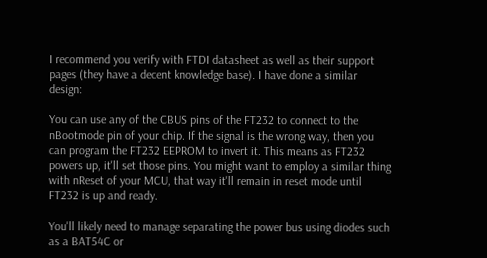I recommend you verify with FTDI datasheet as well as their support pages (they have a decent knowledge base). I have done a similar design:

You can use any of the CBUS pins of the FT232 to connect to the nBootmode pin of your chip. If the signal is the wrong way, then you can program the FT232 EEPROM to invert it. This means as FT232 powers up, it'll set those pins. You might want to employ a similar thing with nReset of your MCU, that way it'll remain in reset mode until FT232 is up and ready.

You'll likely need to manage separating the power bus using diodes such as a BAT54C or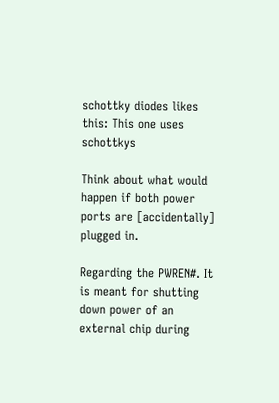schottky diodes likes this: This one uses schottkys

Think about what would happen if both power ports are [accidentally] plugged in.

Regarding the PWREN#. It is meant for shutting down power of an external chip during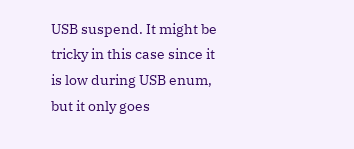USB suspend. It might be tricky in this case since it is low during USB enum, but it only goes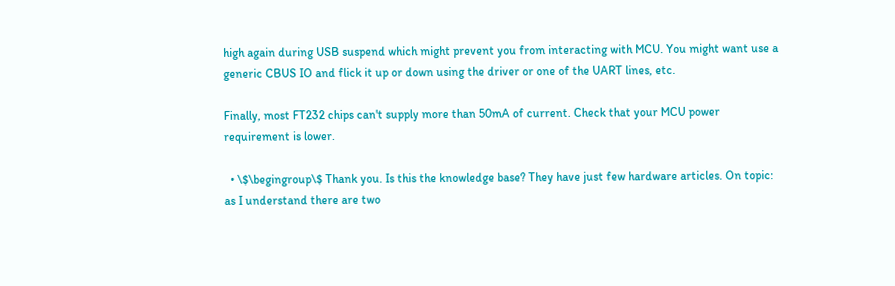high again during USB suspend which might prevent you from interacting with MCU. You might want use a generic CBUS IO and flick it up or down using the driver or one of the UART lines, etc.

Finally, most FT232 chips can't supply more than 50mA of current. Check that your MCU power requirement is lower.

  • \$\begingroup\$ Thank you. Is this the knowledge base? They have just few hardware articles. On topic: as I understand there are two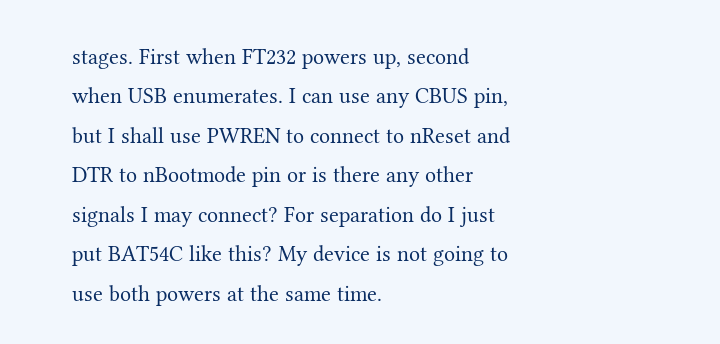stages. First when FT232 powers up, second when USB enumerates. I can use any CBUS pin, but I shall use PWREN to connect to nReset and DTR to nBootmode pin or is there any other signals I may connect? For separation do I just put BAT54C like this? My device is not going to use both powers at the same time.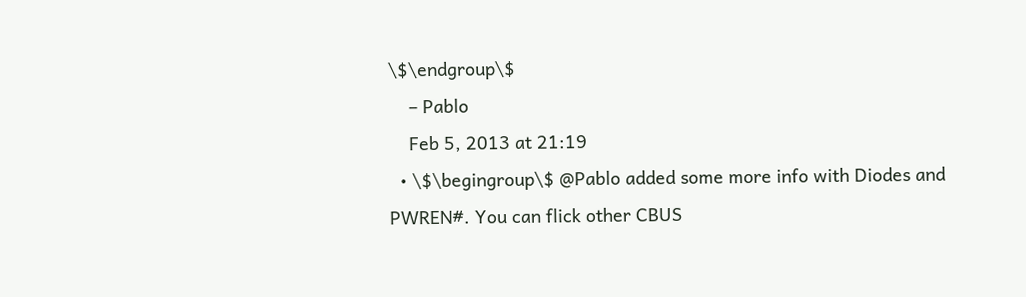\$\endgroup\$
    – Pablo
    Feb 5, 2013 at 21:19
  • \$\begingroup\$ @Pablo added some more info with Diodes and PWREN#. You can flick other CBUS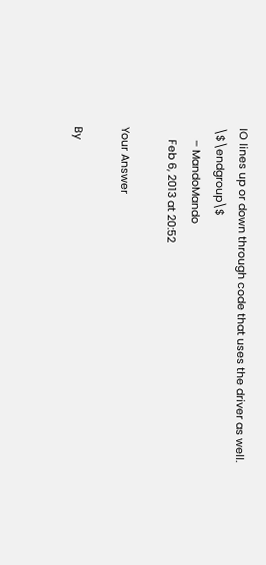IO lines up or down through code that uses the driver as well. \$\endgroup\$
    – MandoMando
    Feb 6, 2013 at 20:52

Your Answer

By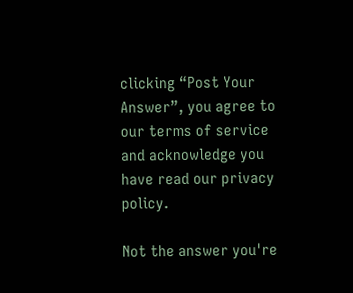clicking “Post Your Answer”, you agree to our terms of service and acknowledge you have read our privacy policy.

Not the answer you're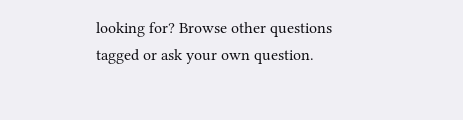looking for? Browse other questions tagged or ask your own question.